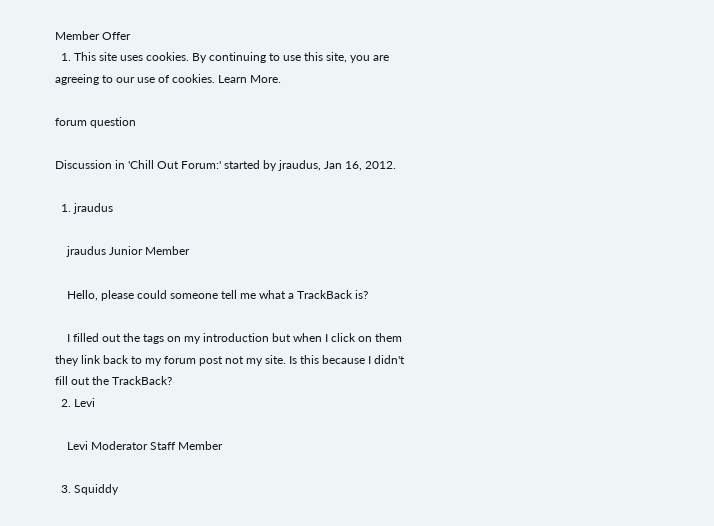Member Offer
  1. This site uses cookies. By continuing to use this site, you are agreeing to our use of cookies. Learn More.

forum question

Discussion in 'Chill Out Forum:' started by jraudus, Jan 16, 2012.

  1. jraudus

    jraudus Junior Member

    Hello, please could someone tell me what a TrackBack is?

    I filled out the tags on my introduction but when I click on them they link back to my forum post not my site. Is this because I didn't fill out the TrackBack?
  2. Levi

    Levi Moderator Staff Member

  3. Squiddy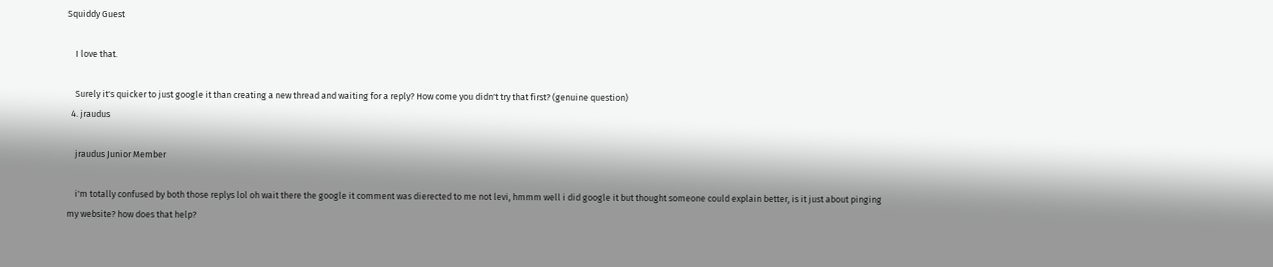Squiddy Guest

    I love that.

    Surely it's quicker to just google it than creating a new thread and waiting for a reply? How come you didn't try that first? (genuine question)
  4. jraudus

    jraudus Junior Member

    i'm totally confused by both those replys lol oh wait there the google it comment was dierected to me not levi, hmmm well i did google it but thought someone could explain better, is it just about pinging my website? how does that help?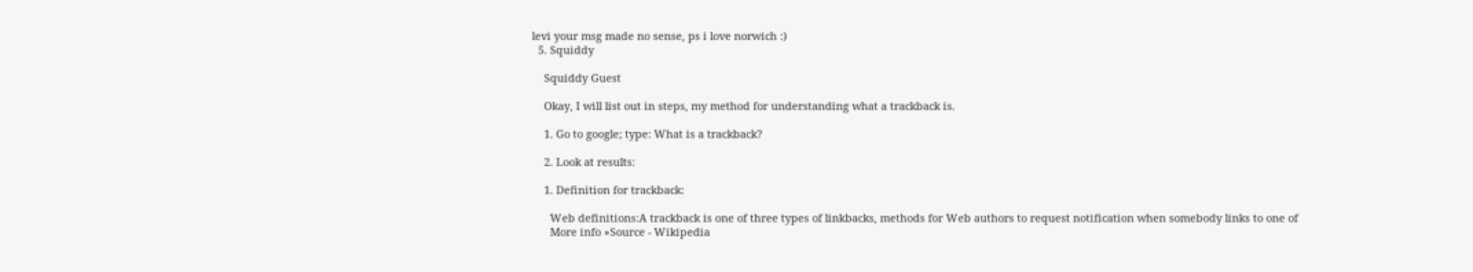levi your msg made no sense, ps i love norwich :)
  5. Squiddy

    Squiddy Guest

    Okay, I will list out in steps, my method for understanding what a trackback is.

    1. Go to google; type: What is a trackback?

    2. Look at results:

    1. Definition for trackback:

      Web definitions:A trackback is one of three types of linkbacks, methods for Web authors to request notification when somebody links to one of
      More info »Source - Wikipedia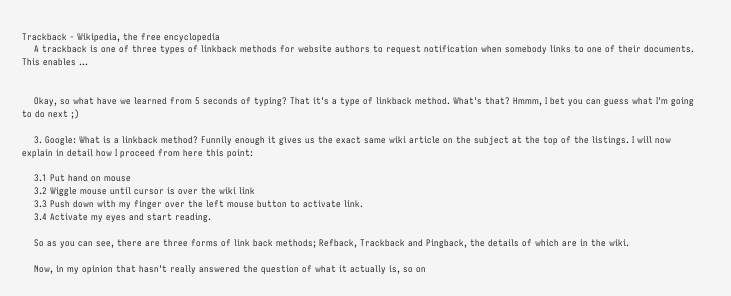Trackback - Wikipedia, the free encyclopedia
    A trackback is one of three types of linkback methods for website authors to request notification when somebody links to one of their documents. This enables ...


    Okay, so what have we learned from 5 seconds of typing? That it's a type of linkback method. What's that? Hmmm, I bet you can guess what I'm going to do next ;)

    3. Google: What is a linkback method? Funnily enough it gives us the exact same wiki article on the subject at the top of the listings. I will now explain in detail how I proceed from here this point:

    3.1 Put hand on mouse
    3.2 Wiggle mouse until cursor is over the wiki link
    3.3 Push down with my finger over the left mouse button to activate link.
    3.4 Activate my eyes and start reading.

    So as you can see, there are three forms of link back methods; Refback, Trackback and Pingback, the details of which are in the wiki.

    Now, in my opinion that hasn't really answered the question of what it actually is, so on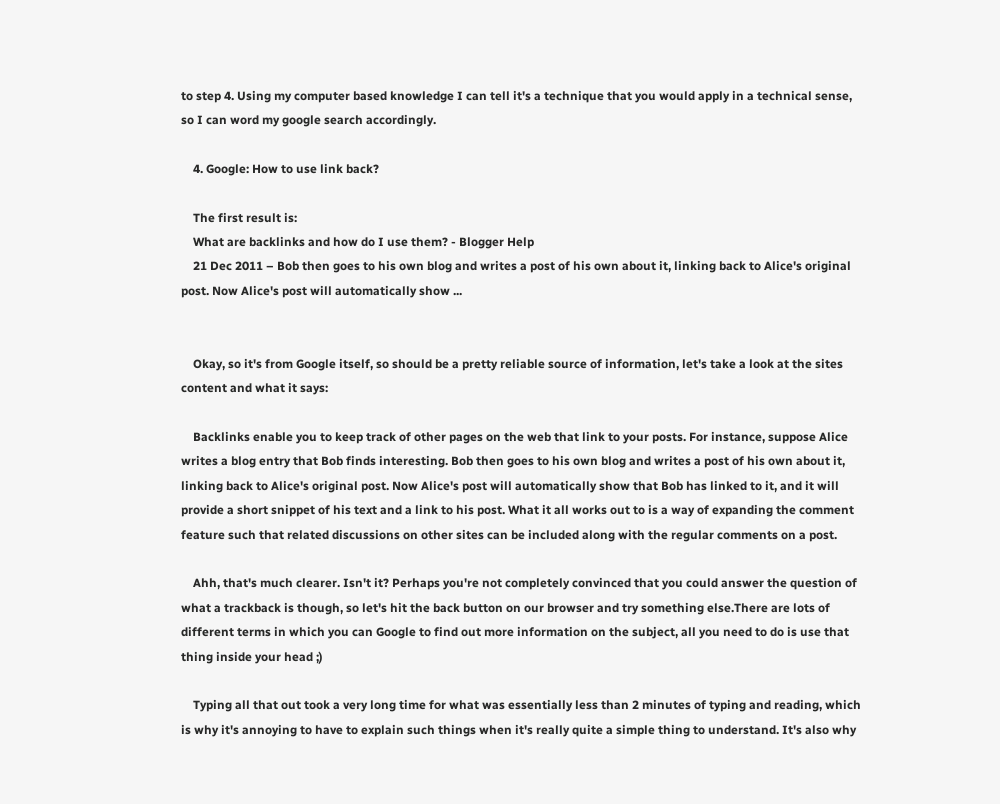to step 4. Using my computer based knowledge I can tell it's a technique that you would apply in a technical sense, so I can word my google search accordingly.

    4. Google: How to use link back?

    The first result is:
    What are backlinks and how do I use them? - Blogger Help
    21 Dec 2011 – Bob then goes to his own blog and writes a post of his own about it, linking back to Alice's original post. Now Alice's post will automatically show ...


    Okay, so it's from Google itself, so should be a pretty reliable source of information, let's take a look at the sites content and what it says:

    Backlinks enable you to keep track of other pages on the web that link to your posts. For instance, suppose Alice writes a blog entry that Bob finds interesting. Bob then goes to his own blog and writes a post of his own about it, linking back to Alice's original post. Now Alice's post will automatically show that Bob has linked to it, and it will provide a short snippet of his text and a link to his post. What it all works out to is a way of expanding the comment feature such that related discussions on other sites can be included along with the regular comments on a post.

    Ahh, that's much clearer. Isn't it? Perhaps you're not completely convinced that you could answer the question of what a trackback is though, so let's hit the back button on our browser and try something else.There are lots of different terms in which you can Google to find out more information on the subject, all you need to do is use that thing inside your head ;)

    Typing all that out took a very long time for what was essentially less than 2 minutes of typing and reading, which is why it's annoying to have to explain such things when it's really quite a simple thing to understand. It's also why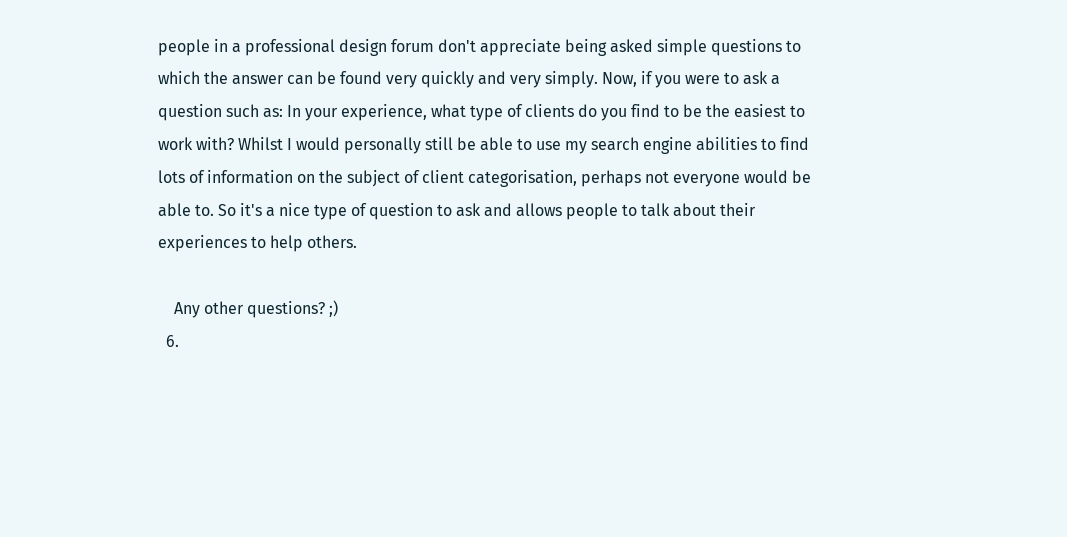people in a professional design forum don't appreciate being asked simple questions to which the answer can be found very quickly and very simply. Now, if you were to ask a question such as: In your experience, what type of clients do you find to be the easiest to work with? Whilst I would personally still be able to use my search engine abilities to find lots of information on the subject of client categorisation, perhaps not everyone would be able to. So it's a nice type of question to ask and allows people to talk about their experiences to help others.

    Any other questions? ;)
  6.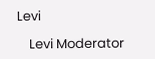Levi

    Levi Moderator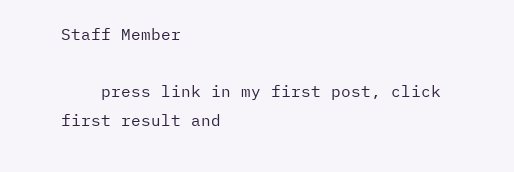Staff Member

    press link in my first post, click first result and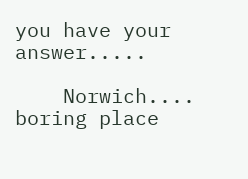you have your answer.....

    Norwich.... boring place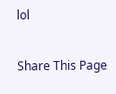lol

Share This Page